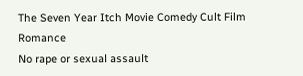The Seven Year Itch Movie Comedy Cult Film Romance
No rape or sexual assault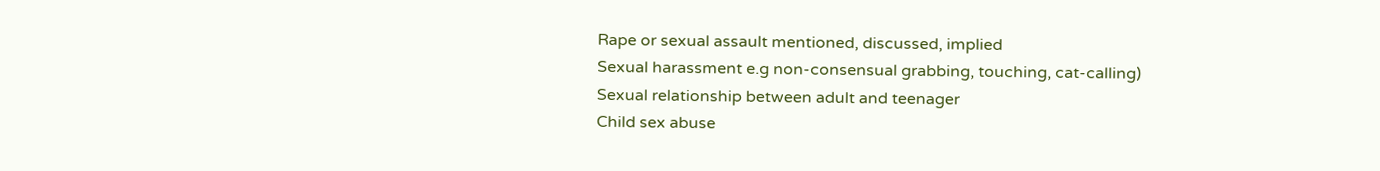Rape or sexual assault mentioned, discussed, implied
Sexual harassment e.g non-consensual grabbing, touching, cat-calling)
Sexual relationship between adult and teenager
Child sex abuse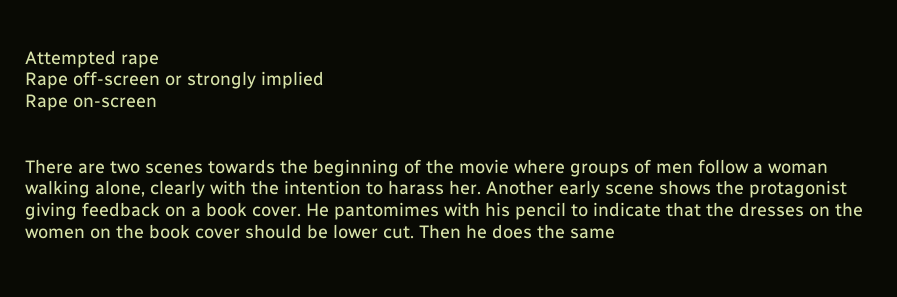Attempted rape
Rape off-screen or strongly implied
Rape on-screen


There are two scenes towards the beginning of the movie where groups of men follow a woman walking alone, clearly with the intention to harass her. Another early scene shows the protagonist giving feedback on a book cover. He pantomimes with his pencil to indicate that the dresses on the women on the book cover should be lower cut. Then he does the same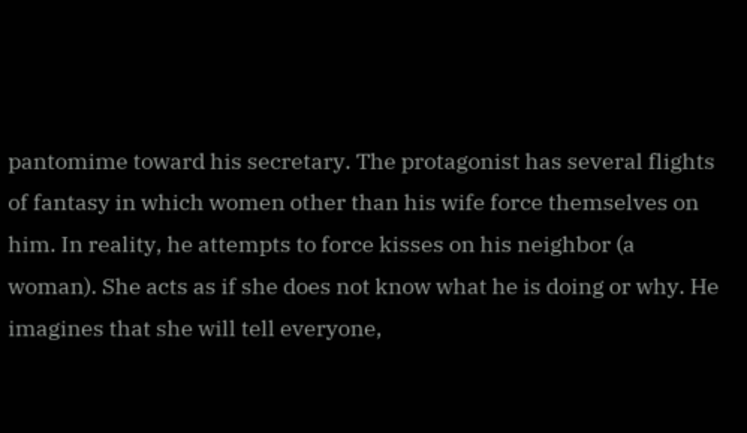pantomime toward his secretary. The protagonist has several flights of fantasy in which women other than his wife force themselves on him. In reality, he attempts to force kisses on his neighbor (a woman). She acts as if she does not know what he is doing or why. He imagines that she will tell everyone,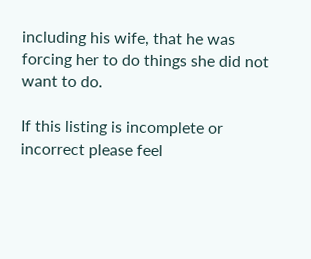including his wife, that he was forcing her to do things she did not want to do.

If this listing is incomplete or incorrect please feel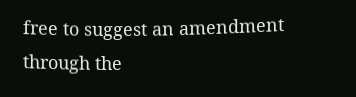free to suggest an amendment through the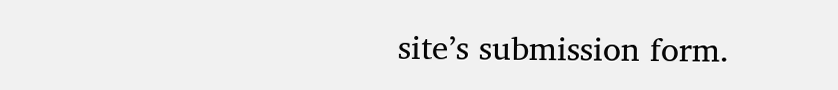site’s submission form.